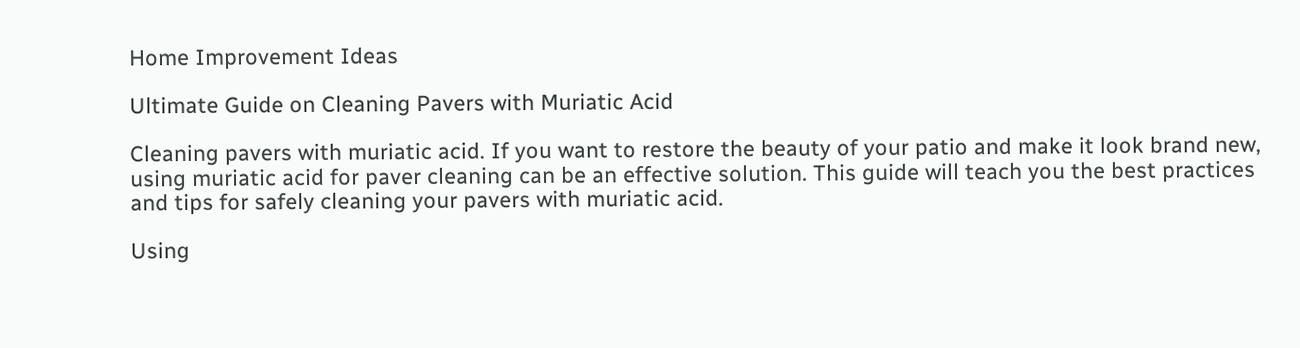Home Improvement Ideas

Ultimate Guide on Cleaning Pavers with Muriatic Acid

Cleaning pavers with muriatic acid. If you want to restore the beauty of your patio and make it look brand new, using muriatic acid for paver cleaning can be an effective solution. This guide will teach you the best practices and tips for safely cleaning your pavers with muriatic acid.

Using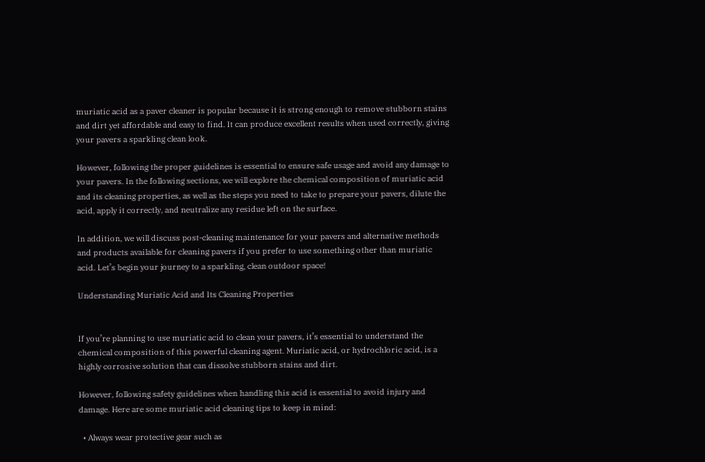muriatic acid as a paver cleaner is popular because it is strong enough to remove stubborn stains and dirt yet affordable and easy to find. It can produce excellent results when used correctly, giving your pavers a sparkling clean look.

However, following the proper guidelines is essential to ensure safe usage and avoid any damage to your pavers. In the following sections, we will explore the chemical composition of muriatic acid and its cleaning properties, as well as the steps you need to take to prepare your pavers, dilute the acid, apply it correctly, and neutralize any residue left on the surface.

In addition, we will discuss post-cleaning maintenance for your pavers and alternative methods and products available for cleaning pavers if you prefer to use something other than muriatic acid. Let’s begin your journey to a sparkling, clean outdoor space!

Understanding Muriatic Acid and Its Cleaning Properties


If you’re planning to use muriatic acid to clean your pavers, it’s essential to understand the chemical composition of this powerful cleaning agent. Muriatic acid, or hydrochloric acid, is a highly corrosive solution that can dissolve stubborn stains and dirt.

However, following safety guidelines when handling this acid is essential to avoid injury and damage. Here are some muriatic acid cleaning tips to keep in mind:

  • Always wear protective gear such as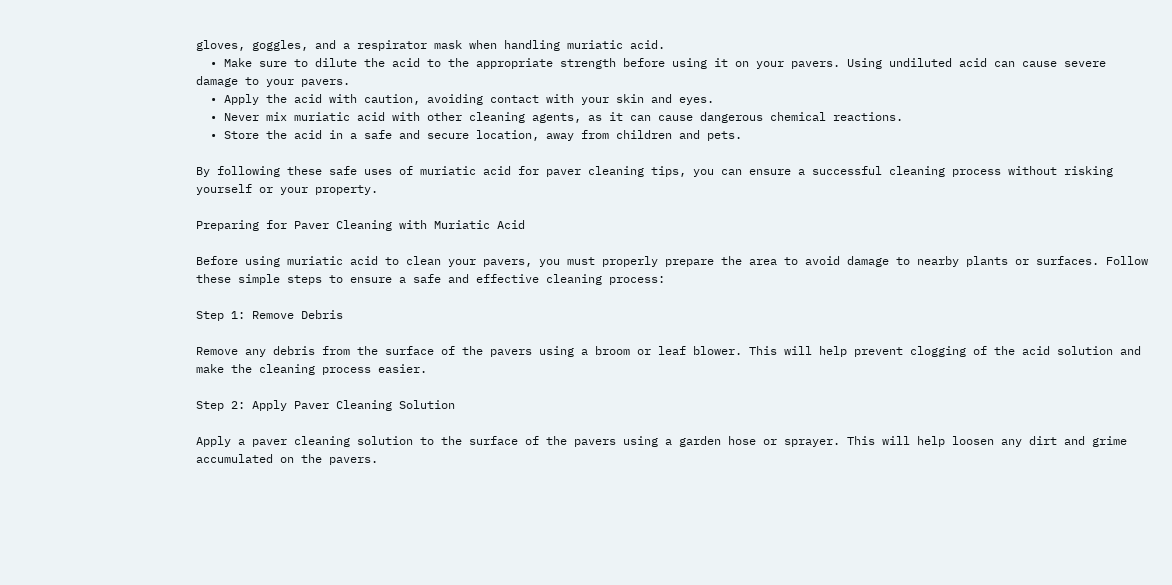gloves, goggles, and a respirator mask when handling muriatic acid.
  • Make sure to dilute the acid to the appropriate strength before using it on your pavers. Using undiluted acid can cause severe damage to your pavers.
  • Apply the acid with caution, avoiding contact with your skin and eyes.
  • Never mix muriatic acid with other cleaning agents, as it can cause dangerous chemical reactions.
  • Store the acid in a safe and secure location, away from children and pets.

By following these safe uses of muriatic acid for paver cleaning tips, you can ensure a successful cleaning process without risking yourself or your property.

Preparing for Paver Cleaning with Muriatic Acid

Before using muriatic acid to clean your pavers, you must properly prepare the area to avoid damage to nearby plants or surfaces. Follow these simple steps to ensure a safe and effective cleaning process:

Step 1: Remove Debris

Remove any debris from the surface of the pavers using a broom or leaf blower. This will help prevent clogging of the acid solution and make the cleaning process easier.

Step 2: Apply Paver Cleaning Solution

Apply a paver cleaning solution to the surface of the pavers using a garden hose or sprayer. This will help loosen any dirt and grime accumulated on the pavers.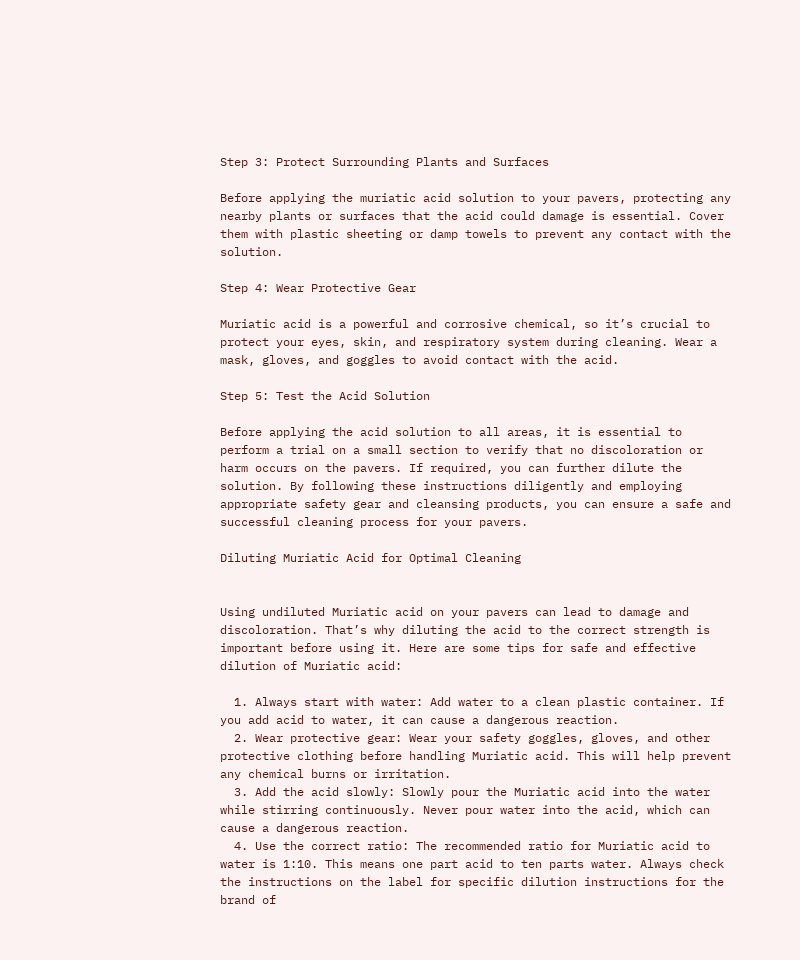Step 3: Protect Surrounding Plants and Surfaces

Before applying the muriatic acid solution to your pavers, protecting any nearby plants or surfaces that the acid could damage is essential. Cover them with plastic sheeting or damp towels to prevent any contact with the solution.

Step 4: Wear Protective Gear

Muriatic acid is a powerful and corrosive chemical, so it’s crucial to protect your eyes, skin, and respiratory system during cleaning. Wear a mask, gloves, and goggles to avoid contact with the acid.

Step 5: Test the Acid Solution

Before applying the acid solution to all areas, it is essential to perform a trial on a small section to verify that no discoloration or harm occurs on the pavers. If required, you can further dilute the solution. By following these instructions diligently and employing appropriate safety gear and cleansing products, you can ensure a safe and successful cleaning process for your pavers.

Diluting Muriatic Acid for Optimal Cleaning


Using undiluted Muriatic acid on your pavers can lead to damage and discoloration. That’s why diluting the acid to the correct strength is important before using it. Here are some tips for safe and effective dilution of Muriatic acid:

  1. Always start with water: Add water to a clean plastic container. If you add acid to water, it can cause a dangerous reaction.
  2. Wear protective gear: Wear your safety goggles, gloves, and other protective clothing before handling Muriatic acid. This will help prevent any chemical burns or irritation.
  3. Add the acid slowly: Slowly pour the Muriatic acid into the water while stirring continuously. Never pour water into the acid, which can cause a dangerous reaction.
  4. Use the correct ratio: The recommended ratio for Muriatic acid to water is 1:10. This means one part acid to ten parts water. Always check the instructions on the label for specific dilution instructions for the brand of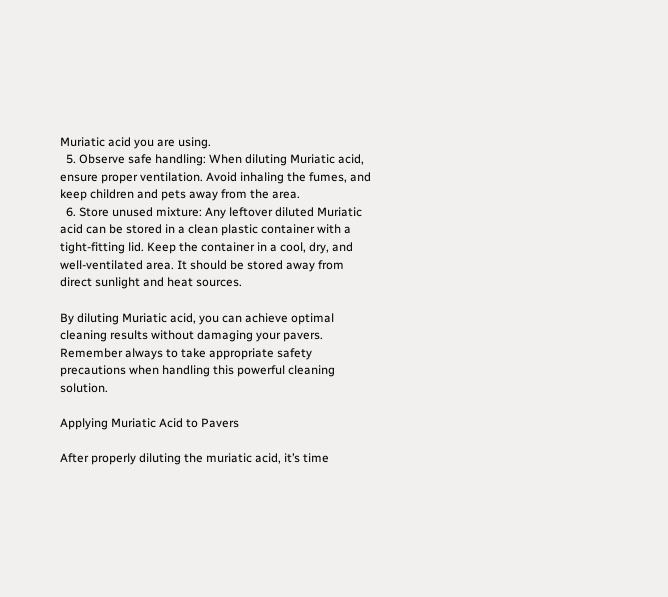Muriatic acid you are using.
  5. Observe safe handling: When diluting Muriatic acid, ensure proper ventilation. Avoid inhaling the fumes, and keep children and pets away from the area.
  6. Store unused mixture: Any leftover diluted Muriatic acid can be stored in a clean plastic container with a tight-fitting lid. Keep the container in a cool, dry, and well-ventilated area. It should be stored away from direct sunlight and heat sources.

By diluting Muriatic acid, you can achieve optimal cleaning results without damaging your pavers. Remember always to take appropriate safety precautions when handling this powerful cleaning solution.

Applying Muriatic Acid to Pavers

After properly diluting the muriatic acid, it’s time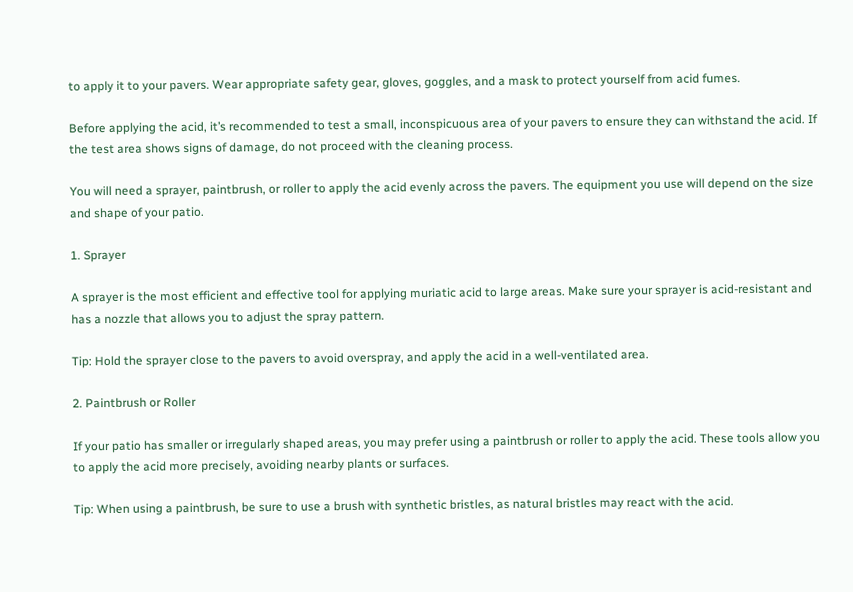to apply it to your pavers. Wear appropriate safety gear, gloves, goggles, and a mask to protect yourself from acid fumes.

Before applying the acid, it’s recommended to test a small, inconspicuous area of your pavers to ensure they can withstand the acid. If the test area shows signs of damage, do not proceed with the cleaning process.

You will need a sprayer, paintbrush, or roller to apply the acid evenly across the pavers. The equipment you use will depend on the size and shape of your patio.

1. Sprayer

A sprayer is the most efficient and effective tool for applying muriatic acid to large areas. Make sure your sprayer is acid-resistant and has a nozzle that allows you to adjust the spray pattern.

Tip: Hold the sprayer close to the pavers to avoid overspray, and apply the acid in a well-ventilated area.

2. Paintbrush or Roller

If your patio has smaller or irregularly shaped areas, you may prefer using a paintbrush or roller to apply the acid. These tools allow you to apply the acid more precisely, avoiding nearby plants or surfaces.

Tip: When using a paintbrush, be sure to use a brush with synthetic bristles, as natural bristles may react with the acid.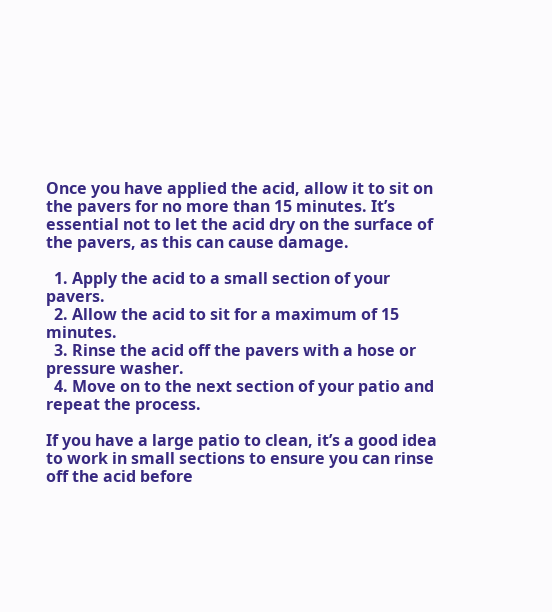Once you have applied the acid, allow it to sit on the pavers for no more than 15 minutes. It’s essential not to let the acid dry on the surface of the pavers, as this can cause damage.

  1. Apply the acid to a small section of your pavers.
  2. Allow the acid to sit for a maximum of 15 minutes.
  3. Rinse the acid off the pavers with a hose or pressure washer.
  4. Move on to the next section of your patio and repeat the process.

If you have a large patio to clean, it’s a good idea to work in small sections to ensure you can rinse off the acid before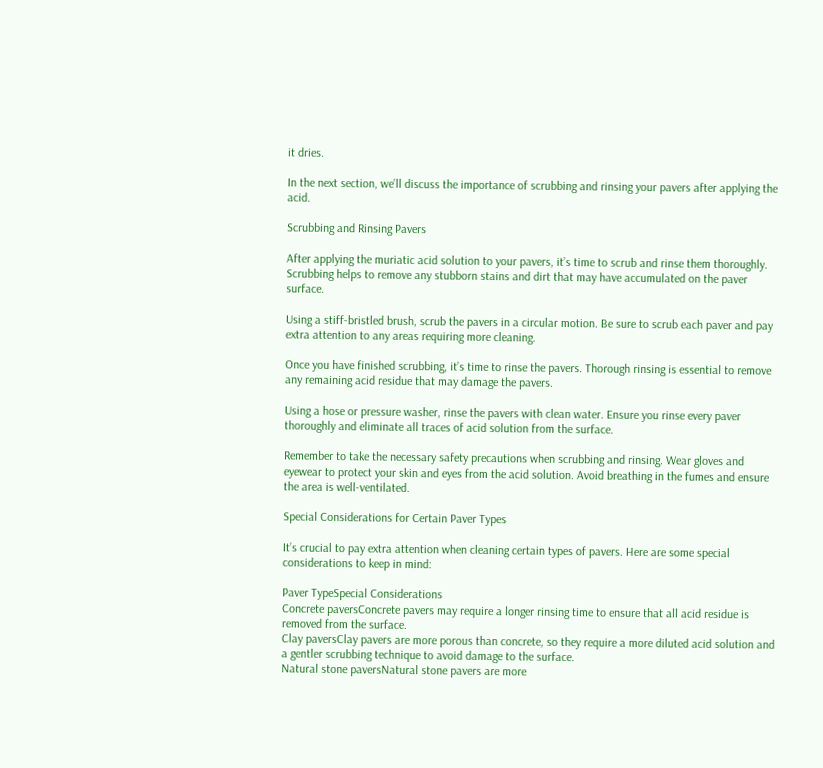it dries.

In the next section, we’ll discuss the importance of scrubbing and rinsing your pavers after applying the acid.

Scrubbing and Rinsing Pavers

After applying the muriatic acid solution to your pavers, it’s time to scrub and rinse them thoroughly. Scrubbing helps to remove any stubborn stains and dirt that may have accumulated on the paver surface.

Using a stiff-bristled brush, scrub the pavers in a circular motion. Be sure to scrub each paver and pay extra attention to any areas requiring more cleaning.

Once you have finished scrubbing, it’s time to rinse the pavers. Thorough rinsing is essential to remove any remaining acid residue that may damage the pavers.

Using a hose or pressure washer, rinse the pavers with clean water. Ensure you rinse every paver thoroughly and eliminate all traces of acid solution from the surface.

Remember to take the necessary safety precautions when scrubbing and rinsing. Wear gloves and eyewear to protect your skin and eyes from the acid solution. Avoid breathing in the fumes and ensure the area is well-ventilated.

Special Considerations for Certain Paver Types

It’s crucial to pay extra attention when cleaning certain types of pavers. Here are some special considerations to keep in mind:

Paver TypeSpecial Considerations
Concrete paversConcrete pavers may require a longer rinsing time to ensure that all acid residue is removed from the surface.
Clay paversClay pavers are more porous than concrete, so they require a more diluted acid solution and a gentler scrubbing technique to avoid damage to the surface.
Natural stone paversNatural stone pavers are more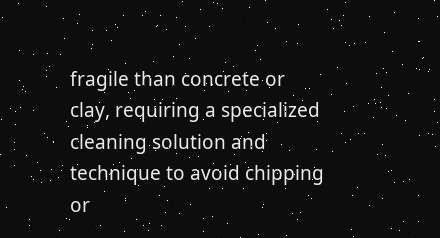fragile than concrete or clay, requiring a specialized cleaning solution and technique to avoid chipping or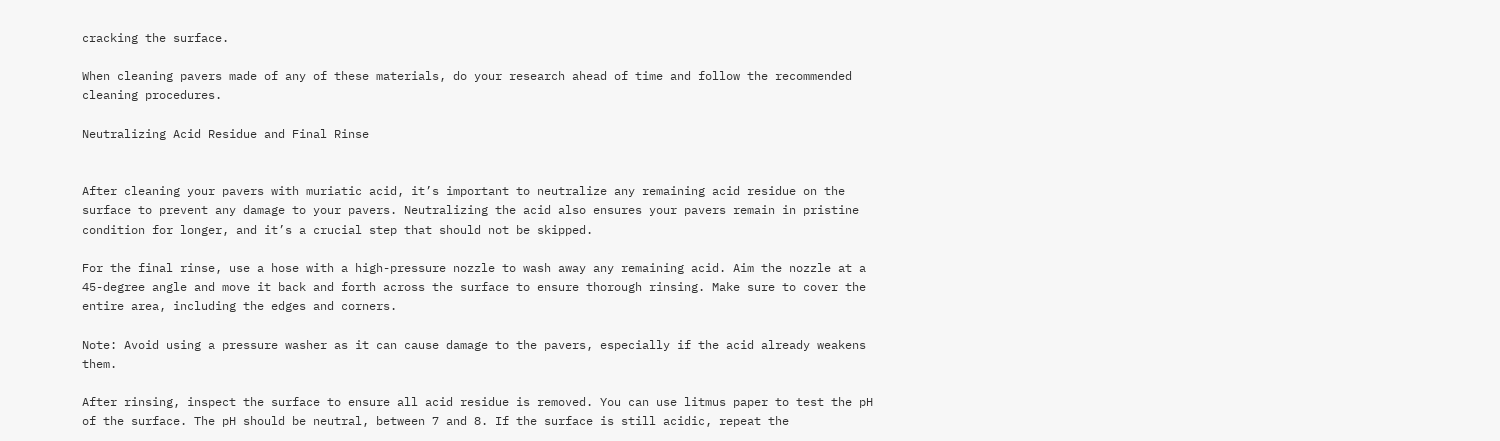cracking the surface.

When cleaning pavers made of any of these materials, do your research ahead of time and follow the recommended cleaning procedures.

Neutralizing Acid Residue and Final Rinse


After cleaning your pavers with muriatic acid, it’s important to neutralize any remaining acid residue on the surface to prevent any damage to your pavers. Neutralizing the acid also ensures your pavers remain in pristine condition for longer, and it’s a crucial step that should not be skipped.

For the final rinse, use a hose with a high-pressure nozzle to wash away any remaining acid. Aim the nozzle at a 45-degree angle and move it back and forth across the surface to ensure thorough rinsing. Make sure to cover the entire area, including the edges and corners.

Note: Avoid using a pressure washer as it can cause damage to the pavers, especially if the acid already weakens them.

After rinsing, inspect the surface to ensure all acid residue is removed. You can use litmus paper to test the pH of the surface. The pH should be neutral, between 7 and 8. If the surface is still acidic, repeat the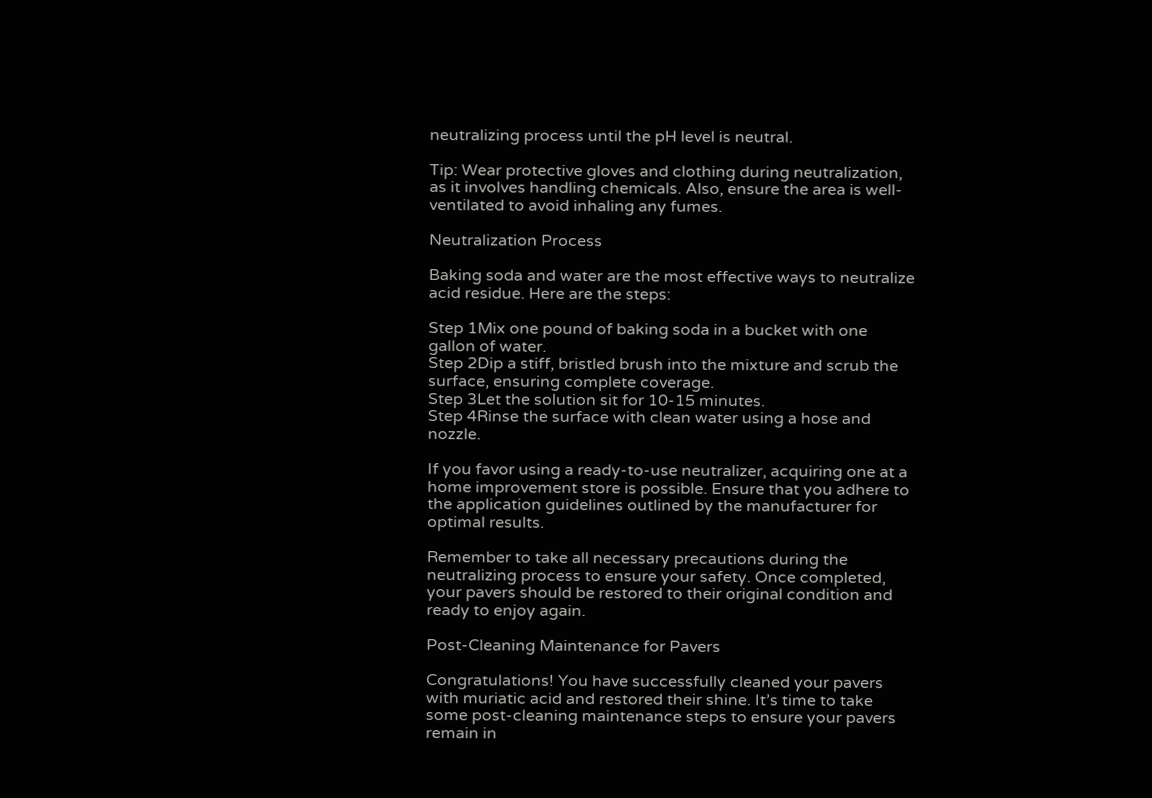neutralizing process until the pH level is neutral.

Tip: Wear protective gloves and clothing during neutralization, as it involves handling chemicals. Also, ensure the area is well-ventilated to avoid inhaling any fumes.

Neutralization Process

Baking soda and water are the most effective ways to neutralize acid residue. Here are the steps:

Step 1Mix one pound of baking soda in a bucket with one gallon of water.
Step 2Dip a stiff, bristled brush into the mixture and scrub the surface, ensuring complete coverage.
Step 3Let the solution sit for 10-15 minutes.
Step 4Rinse the surface with clean water using a hose and nozzle.

If you favor using a ready-to-use neutralizer, acquiring one at a home improvement store is possible. Ensure that you adhere to the application guidelines outlined by the manufacturer for optimal results.

Remember to take all necessary precautions during the neutralizing process to ensure your safety. Once completed, your pavers should be restored to their original condition and ready to enjoy again.

Post-Cleaning Maintenance for Pavers

Congratulations! You have successfully cleaned your pavers with muriatic acid and restored their shine. It’s time to take some post-cleaning maintenance steps to ensure your pavers remain in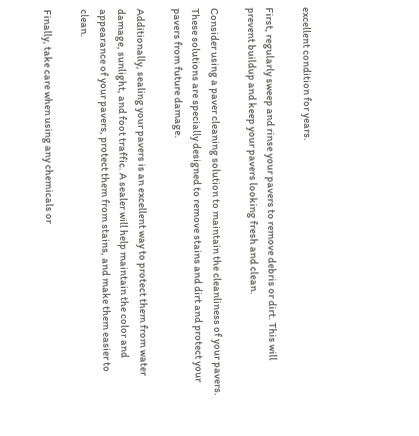excellent condition for years.

First, regularly sweep and rinse your pavers to remove debris or dirt. This will prevent buildup and keep your pavers looking fresh and clean.

Consider using a paver cleaning solution to maintain the cleanliness of your pavers. These solutions are specially designed to remove stains and dirt and protect your pavers from future damage.

Additionally, sealing your pavers is an excellent way to protect them from water damage, sunlight, and foot traffic. A sealer will help maintain the color and appearance of your pavers, protect them from stains, and make them easier to clean.

Finally, take care when using any chemicals or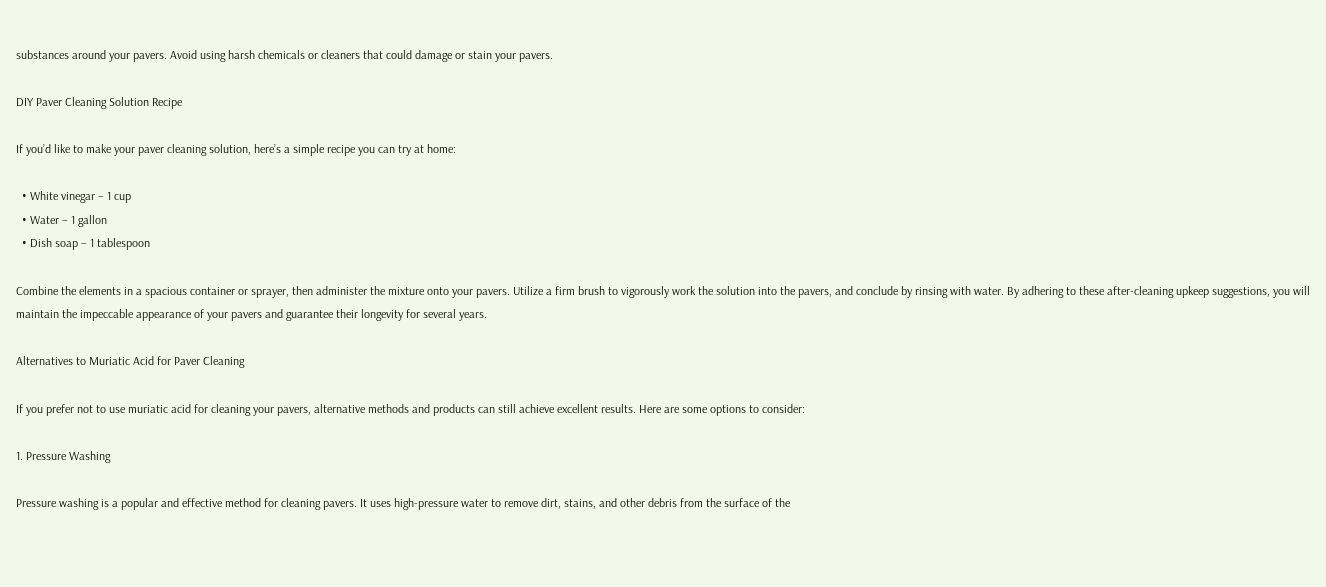substances around your pavers. Avoid using harsh chemicals or cleaners that could damage or stain your pavers.

DIY Paver Cleaning Solution Recipe

If you’d like to make your paver cleaning solution, here’s a simple recipe you can try at home:

  • White vinegar – 1 cup
  • Water – 1 gallon
  • Dish soap – 1 tablespoon

Combine the elements in a spacious container or sprayer, then administer the mixture onto your pavers. Utilize a firm brush to vigorously work the solution into the pavers, and conclude by rinsing with water. By adhering to these after-cleaning upkeep suggestions, you will maintain the impeccable appearance of your pavers and guarantee their longevity for several years.

Alternatives to Muriatic Acid for Paver Cleaning

If you prefer not to use muriatic acid for cleaning your pavers, alternative methods and products can still achieve excellent results. Here are some options to consider:

1. Pressure Washing

Pressure washing is a popular and effective method for cleaning pavers. It uses high-pressure water to remove dirt, stains, and other debris from the surface of the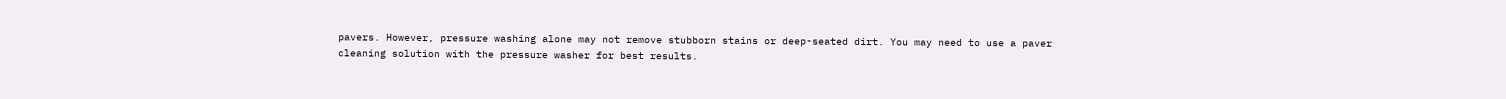pavers. However, pressure washing alone may not remove stubborn stains or deep-seated dirt. You may need to use a paver cleaning solution with the pressure washer for best results.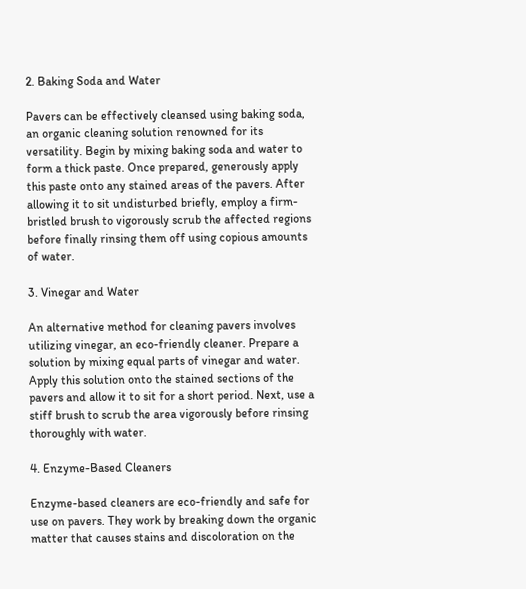2. Baking Soda and Water

Pavers can be effectively cleansed using baking soda, an organic cleaning solution renowned for its versatility. Begin by mixing baking soda and water to form a thick paste. Once prepared, generously apply this paste onto any stained areas of the pavers. After allowing it to sit undisturbed briefly, employ a firm-bristled brush to vigorously scrub the affected regions before finally rinsing them off using copious amounts of water.

3. Vinegar and Water

An alternative method for cleaning pavers involves utilizing vinegar, an eco-friendly cleaner. Prepare a solution by mixing equal parts of vinegar and water. Apply this solution onto the stained sections of the pavers and allow it to sit for a short period. Next, use a stiff brush to scrub the area vigorously before rinsing thoroughly with water.

4. Enzyme-Based Cleaners

Enzyme-based cleaners are eco-friendly and safe for use on pavers. They work by breaking down the organic matter that causes stains and discoloration on the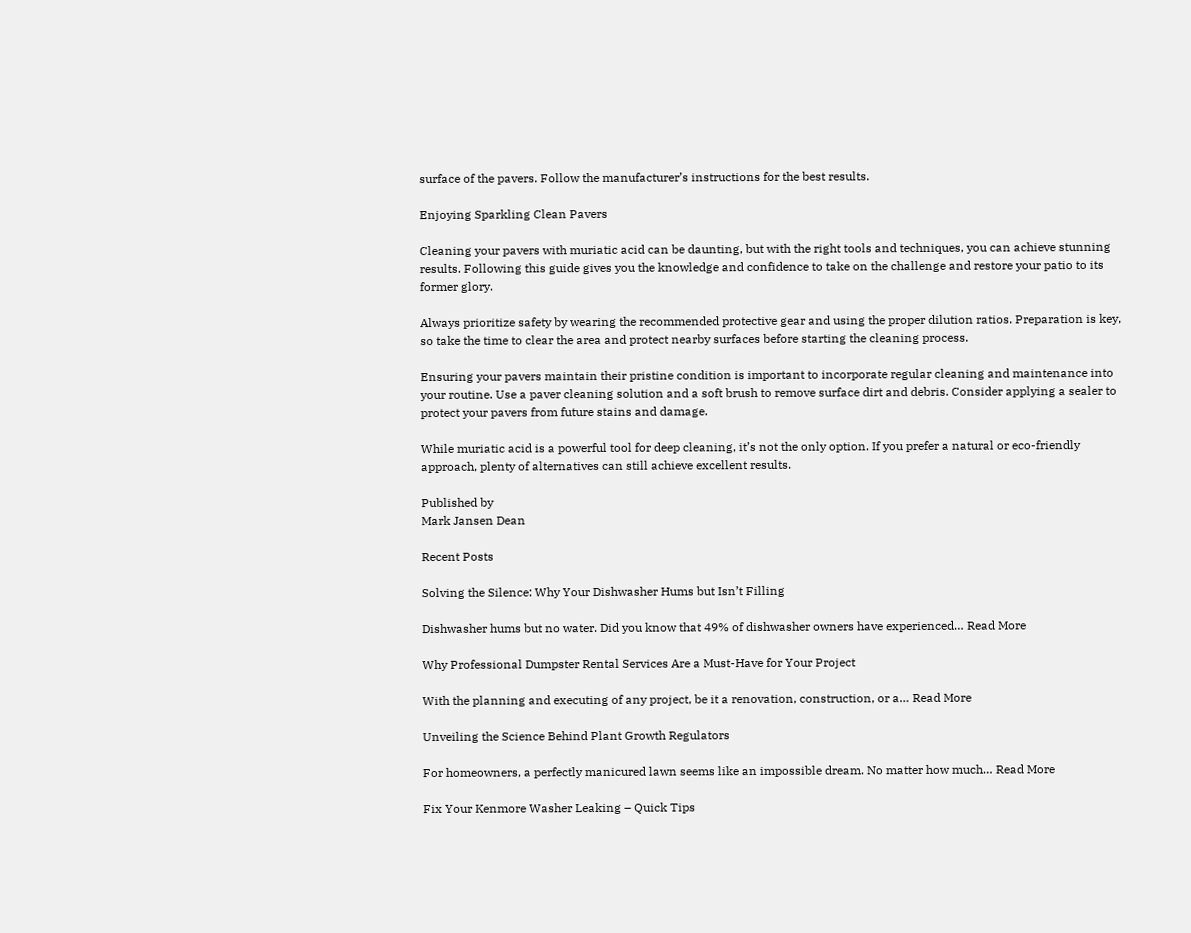surface of the pavers. Follow the manufacturer’s instructions for the best results.

Enjoying Sparkling Clean Pavers

Cleaning your pavers with muriatic acid can be daunting, but with the right tools and techniques, you can achieve stunning results. Following this guide gives you the knowledge and confidence to take on the challenge and restore your patio to its former glory.

Always prioritize safety by wearing the recommended protective gear and using the proper dilution ratios. Preparation is key, so take the time to clear the area and protect nearby surfaces before starting the cleaning process.

Ensuring your pavers maintain their pristine condition is important to incorporate regular cleaning and maintenance into your routine. Use a paver cleaning solution and a soft brush to remove surface dirt and debris. Consider applying a sealer to protect your pavers from future stains and damage.

While muriatic acid is a powerful tool for deep cleaning, it’s not the only option. If you prefer a natural or eco-friendly approach, plenty of alternatives can still achieve excellent results.

Published by
Mark Jansen Dean

Recent Posts

Solving the Silence: Why Your Dishwasher Hums but Isn’t Filling

Dishwasher hums but no water. Did you know that 49% of dishwasher owners have experienced… Read More

Why Professional Dumpster Rental Services Are a Must-Have for Your Project

With the planning and executing of any project, be it a renovation, construction, or a… Read More

Unveiling the Science Behind Plant Growth Regulators

For homeowners, a perfectly manicured lawn seems like an impossible dream. No matter how much… Read More

Fix Your Kenmore Washer Leaking – Quick Tips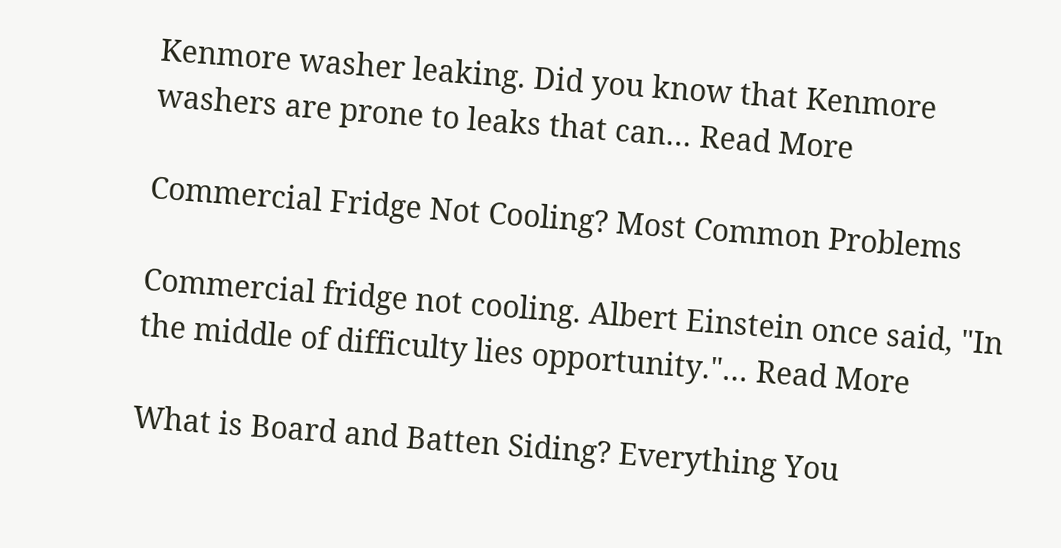Kenmore washer leaking. Did you know that Kenmore washers are prone to leaks that can… Read More

Commercial Fridge Not Cooling? Most Common Problems

Commercial fridge not cooling. Albert Einstein once said, "In the middle of difficulty lies opportunity."… Read More

What is Board and Batten Siding? Everything You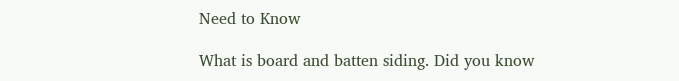Need to Know

What is board and batten siding. Did you know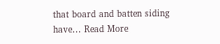that board and batten siding have… Read More